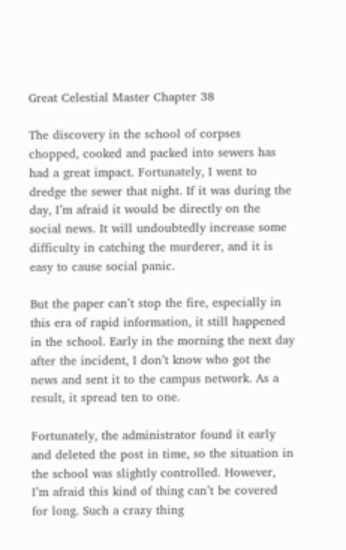Great Celestial Master Chapter 38

The discovery in the school of corpses chopped, cooked and packed into sewers has had a great impact. Fortunately, I went to dredge the sewer that night. If it was during the day, I’m afraid it would be directly on the social news. It will undoubtedly increase some difficulty in catching the murderer, and it is easy to cause social panic.

But the paper can’t stop the fire, especially in this era of rapid information, it still happened in the school. Early in the morning the next day after the incident, I don’t know who got the news and sent it to the campus network. As a result, it spread ten to one.

Fortunately, the administrator found it early and deleted the post in time, so the situation in the school was slightly controlled. However, I’m afraid this kind of thing can’t be covered for long. Such a crazy thing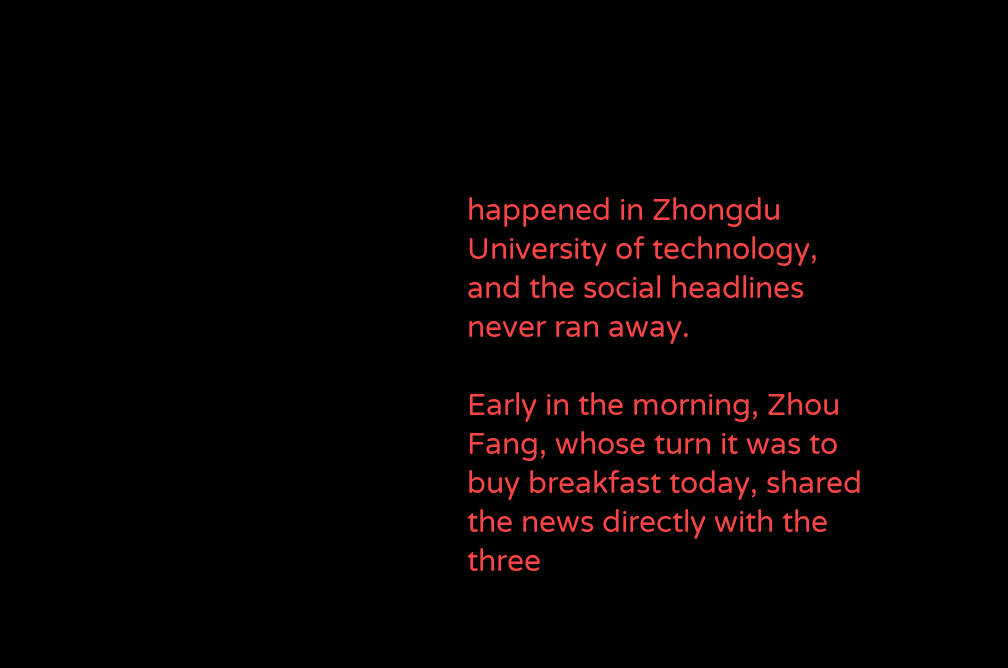happened in Zhongdu University of technology, and the social headlines never ran away.

Early in the morning, Zhou Fang, whose turn it was to buy breakfast today, shared the news directly with the three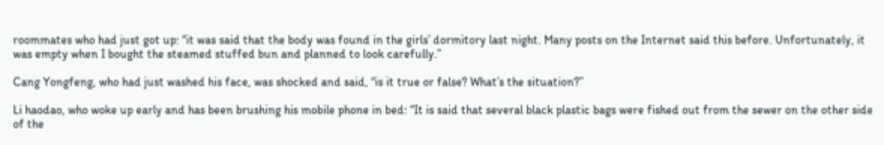roommates who had just got up: “it was said that the body was found in the girls’ dormitory last night. Many posts on the Internet said this before. Unfortunately, it was empty when I bought the steamed stuffed bun and planned to look carefully.”

Cang Yongfeng, who had just washed his face, was shocked and said, “is it true or false? What’s the situation?”

Li haodao, who woke up early and has been brushing his mobile phone in bed: “It is said that several black plastic bags were fished out from the sewer on the other side of the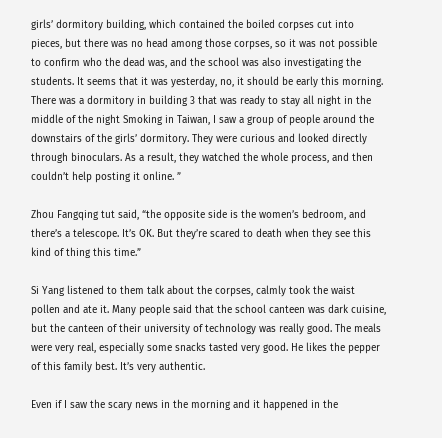girls’ dormitory building, which contained the boiled corpses cut into pieces, but there was no head among those corpses, so it was not possible to confirm who the dead was, and the school was also investigating the students. It seems that it was yesterday, no, it should be early this morning. There was a dormitory in building 3 that was ready to stay all night in the middle of the night Smoking in Taiwan, I saw a group of people around the downstairs of the girls’ dormitory. They were curious and looked directly through binoculars. As a result, they watched the whole process, and then couldn’t help posting it online. ”

Zhou Fangqing tut said, “the opposite side is the women’s bedroom, and there’s a telescope. It’s OK. But they’re scared to death when they see this kind of thing this time.”

Si Yang listened to them talk about the corpses, calmly took the waist pollen and ate it. Many people said that the school canteen was dark cuisine, but the canteen of their university of technology was really good. The meals were very real, especially some snacks tasted very good. He likes the pepper of this family best. It’s very authentic.

Even if I saw the scary news in the morning and it happened in the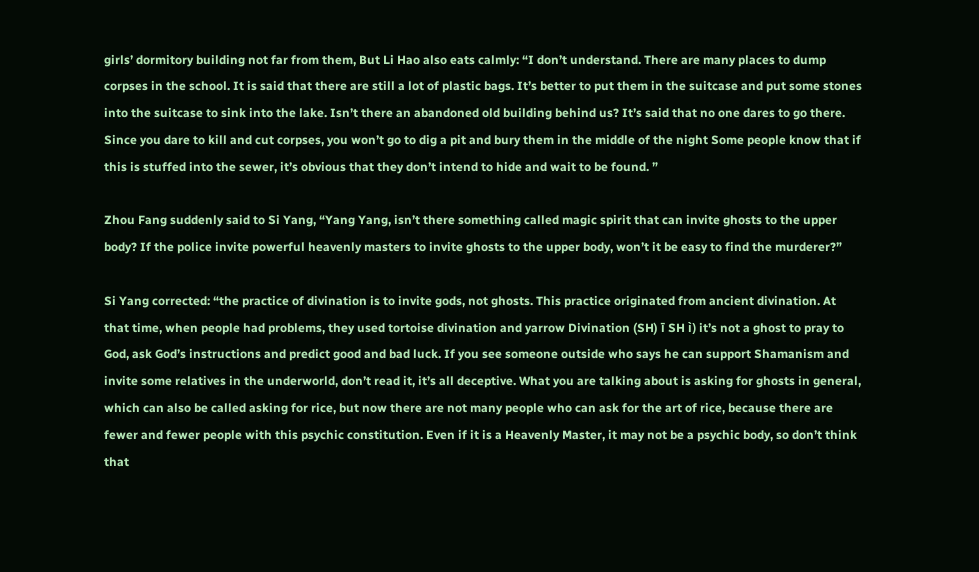girls’ dormitory building not far from them, But Li Hao also eats calmly: “I don’t understand. There are many places to dump corpses in the school. It is said that there are still a lot of plastic bags. It’s better to put them in the suitcase and put some stones into the suitcase to sink into the lake. Isn’t there an abandoned old building behind us? It’s said that no one dares to go there. Since you dare to kill and cut corpses, you won’t go to dig a pit and bury them in the middle of the night Some people know that if this is stuffed into the sewer, it’s obvious that they don’t intend to hide and wait to be found. ”

Zhou Fang suddenly said to Si Yang, “Yang Yang, isn’t there something called magic spirit that can invite ghosts to the upper body? If the police invite powerful heavenly masters to invite ghosts to the upper body, won’t it be easy to find the murderer?”

Si Yang corrected: “the practice of divination is to invite gods, not ghosts. This practice originated from ancient divination. At that time, when people had problems, they used tortoise divination and yarrow Divination (SH) ī SH ì) it’s not a ghost to pray to God, ask God’s instructions and predict good and bad luck. If you see someone outside who says he can support Shamanism and invite some relatives in the underworld, don’t read it, it’s all deceptive. What you are talking about is asking for ghosts in general, which can also be called asking for rice, but now there are not many people who can ask for the art of rice, because there are fewer and fewer people with this psychic constitution. Even if it is a Heavenly Master, it may not be a psychic body, so don’t think that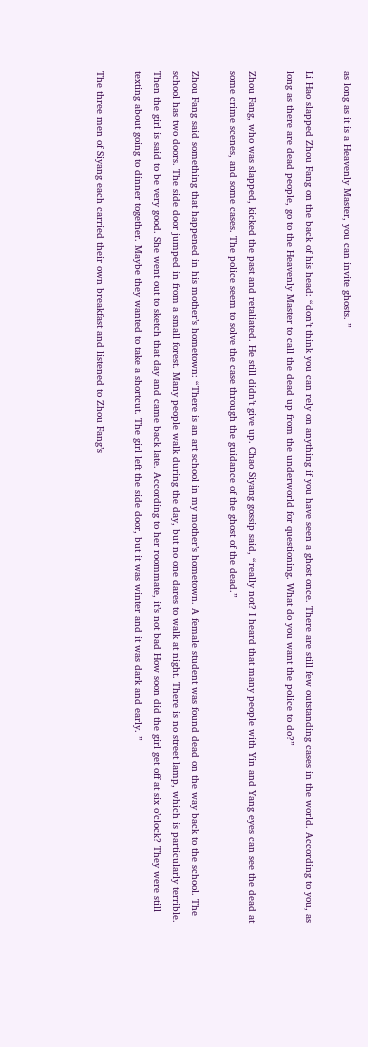as long as it is a Heavenly Master, you can invite ghosts. ”

Li Hao slapped Zhou Fang on the back of his head: “don’t think you can rely on anything if you have seen a ghost once. There are still few outstanding cases in the world. According to you, as long as there are dead people, go to the Heavenly Master to call the dead up from the underworld for questioning. What do you want the police to do?”

Zhou Fang, who was slapped, kicked the past and retaliated. He still didn’t give up. Chao Siyang gossip said, “really not? I heard that many people with Yin and Yang eyes can see the dead at some crime scenes, and some cases. The police seem to solve the case through the guidance of the ghost of the dead.”

Zhou Fang said something that happened in his mother’s hometown: “There is an art school in my mother’s hometown. A female student was found dead on the way back to the school. The school has two doors. The side door jumped in from a small forest. Many people walk during the day, but no one dares to walk at night. There is no street lamp, which is particularly terrible. Then the girl is said to be very good. She went out to sketch that day and came back late. According to her roommate, it’s not bad How soon did the girl get off at six o’clock? They were still texting about going to dinner together. Maybe they wanted to take a shortcut. The girl left the side door, but it was winter and it was dark and early. ”

The three men of Siyang each carried their own breakfast and listened to Zhou Fang’s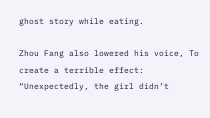ghost story while eating.

Zhou Fang also lowered his voice, To create a terrible effect: “Unexpectedly, the girl didn’t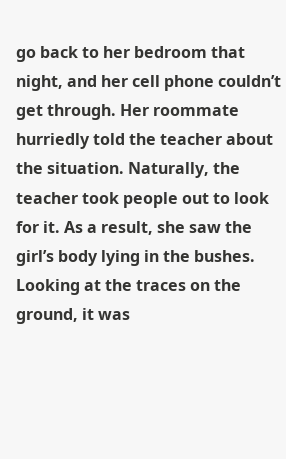go back to her bedroom that night, and her cell phone couldn’t get through. Her roommate hurriedly told the teacher about the situation. Naturally, the teacher took people out to look for it. As a result, she saw the girl’s body lying in the bushes. Looking at the traces on the ground, it was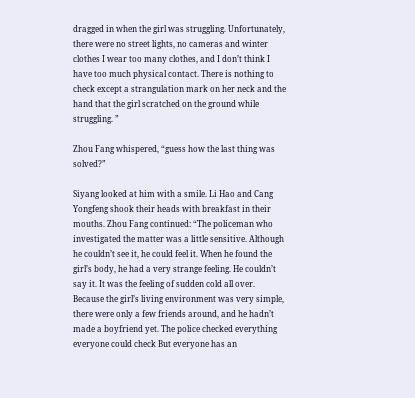dragged in when the girl was struggling. Unfortunately, there were no street lights, no cameras and winter clothes I wear too many clothes, and I don’t think I have too much physical contact. There is nothing to check except a strangulation mark on her neck and the hand that the girl scratched on the ground while struggling. ”

Zhou Fang whispered, “guess how the last thing was solved?”

Siyang looked at him with a smile. Li Hao and Cang Yongfeng shook their heads with breakfast in their mouths. Zhou Fang continued: “The policeman who investigated the matter was a little sensitive. Although he couldn’t see it, he could feel it. When he found the girl’s body, he had a very strange feeling. He couldn’t say it. It was the feeling of sudden cold all over. Because the girl’s living environment was very simple, there were only a few friends around, and he hadn’t made a boyfriend yet. The police checked everything everyone could check But everyone has an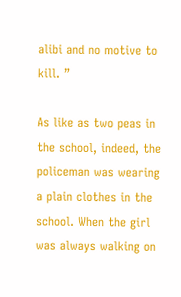alibi and no motive to kill. ”

As like as two peas in the school, indeed, the policeman was wearing a plain clothes in the school. When the girl was always walking on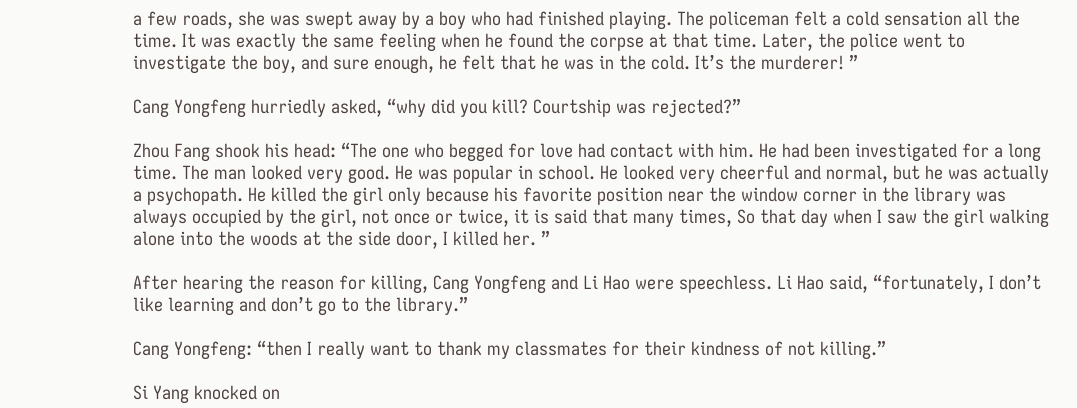a few roads, she was swept away by a boy who had finished playing. The policeman felt a cold sensation all the time. It was exactly the same feeling when he found the corpse at that time. Later, the police went to investigate the boy, and sure enough, he felt that he was in the cold. It’s the murderer! ”

Cang Yongfeng hurriedly asked, “why did you kill? Courtship was rejected?”

Zhou Fang shook his head: “The one who begged for love had contact with him. He had been investigated for a long time. The man looked very good. He was popular in school. He looked very cheerful and normal, but he was actually a psychopath. He killed the girl only because his favorite position near the window corner in the library was always occupied by the girl, not once or twice, it is said that many times, So that day when I saw the girl walking alone into the woods at the side door, I killed her. ”

After hearing the reason for killing, Cang Yongfeng and Li Hao were speechless. Li Hao said, “fortunately, I don’t like learning and don’t go to the library.”

Cang Yongfeng: “then I really want to thank my classmates for their kindness of not killing.”

Si Yang knocked on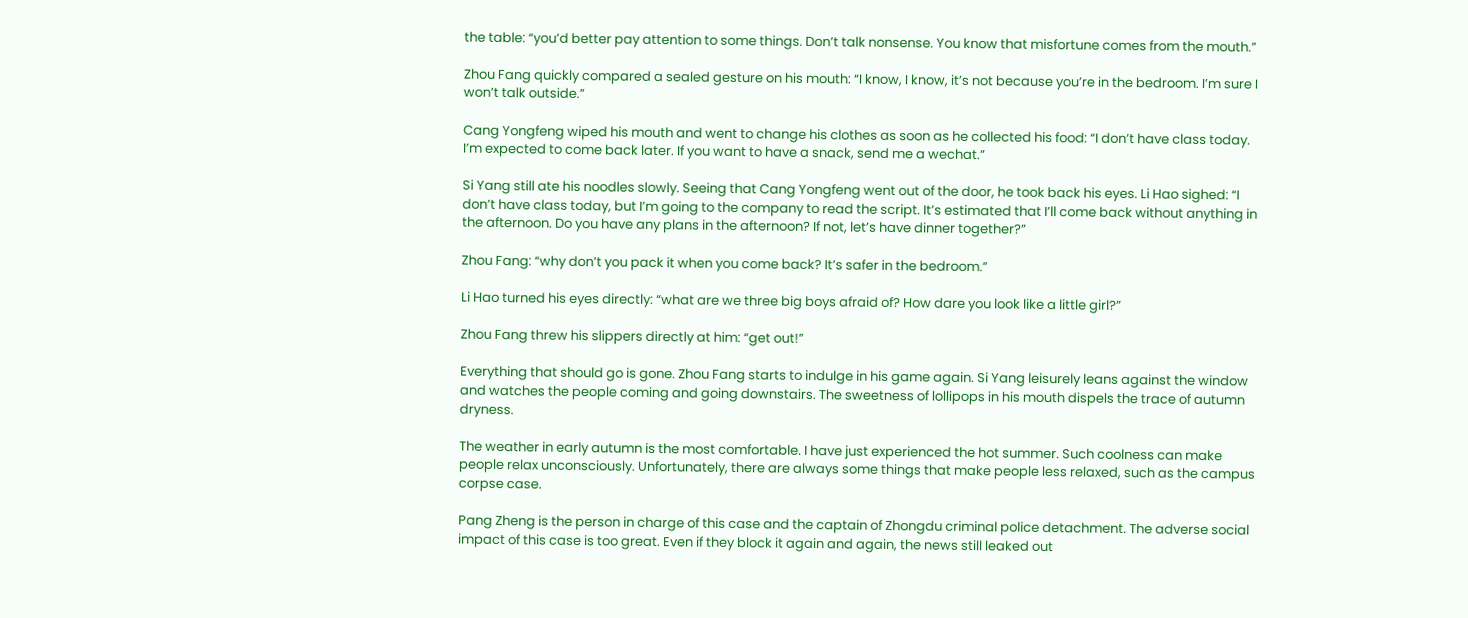the table: “you’d better pay attention to some things. Don’t talk nonsense. You know that misfortune comes from the mouth.”

Zhou Fang quickly compared a sealed gesture on his mouth: “I know, I know, it’s not because you’re in the bedroom. I’m sure I won’t talk outside.”

Cang Yongfeng wiped his mouth and went to change his clothes as soon as he collected his food: “I don’t have class today. I’m expected to come back later. If you want to have a snack, send me a wechat.”

Si Yang still ate his noodles slowly. Seeing that Cang Yongfeng went out of the door, he took back his eyes. Li Hao sighed: “I don’t have class today, but I’m going to the company to read the script. It’s estimated that I’ll come back without anything in the afternoon. Do you have any plans in the afternoon? If not, let’s have dinner together?”

Zhou Fang: “why don’t you pack it when you come back? It’s safer in the bedroom.”

Li Hao turned his eyes directly: “what are we three big boys afraid of? How dare you look like a little girl?”

Zhou Fang threw his slippers directly at him: “get out!”

Everything that should go is gone. Zhou Fang starts to indulge in his game again. Si Yang leisurely leans against the window and watches the people coming and going downstairs. The sweetness of lollipops in his mouth dispels the trace of autumn dryness.

The weather in early autumn is the most comfortable. I have just experienced the hot summer. Such coolness can make people relax unconsciously. Unfortunately, there are always some things that make people less relaxed, such as the campus corpse case.

Pang Zheng is the person in charge of this case and the captain of Zhongdu criminal police detachment. The adverse social impact of this case is too great. Even if they block it again and again, the news still leaked out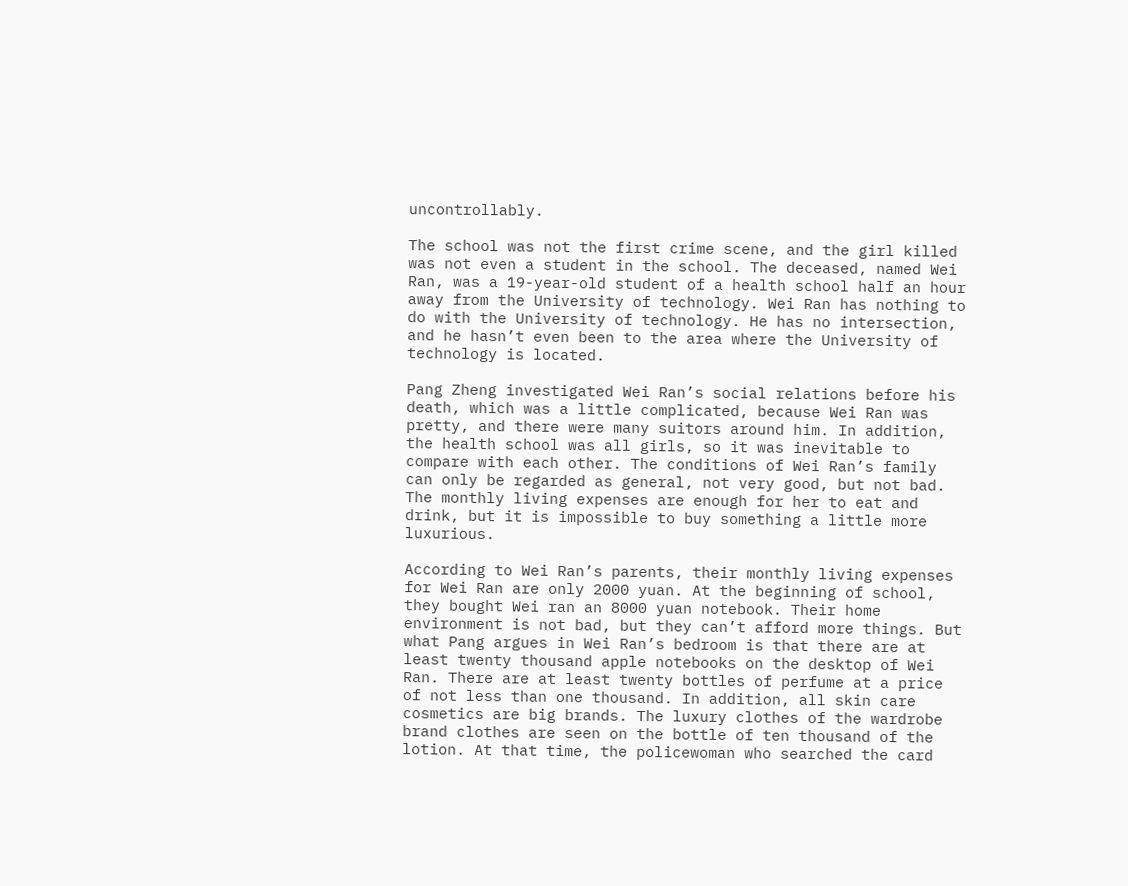uncontrollably.

The school was not the first crime scene, and the girl killed was not even a student in the school. The deceased, named Wei Ran, was a 19-year-old student of a health school half an hour away from the University of technology. Wei Ran has nothing to do with the University of technology. He has no intersection, and he hasn’t even been to the area where the University of technology is located.

Pang Zheng investigated Wei Ran’s social relations before his death, which was a little complicated, because Wei Ran was pretty, and there were many suitors around him. In addition, the health school was all girls, so it was inevitable to compare with each other. The conditions of Wei Ran’s family can only be regarded as general, not very good, but not bad. The monthly living expenses are enough for her to eat and drink, but it is impossible to buy something a little more luxurious.

According to Wei Ran’s parents, their monthly living expenses for Wei Ran are only 2000 yuan. At the beginning of school, they bought Wei ran an 8000 yuan notebook. Their home environment is not bad, but they can’t afford more things. But what Pang argues in Wei Ran’s bedroom is that there are at least twenty thousand apple notebooks on the desktop of Wei Ran. There are at least twenty bottles of perfume at a price of not less than one thousand. In addition, all skin care cosmetics are big brands. The luxury clothes of the wardrobe brand clothes are seen on the bottle of ten thousand of the lotion. At that time, the policewoman who searched the card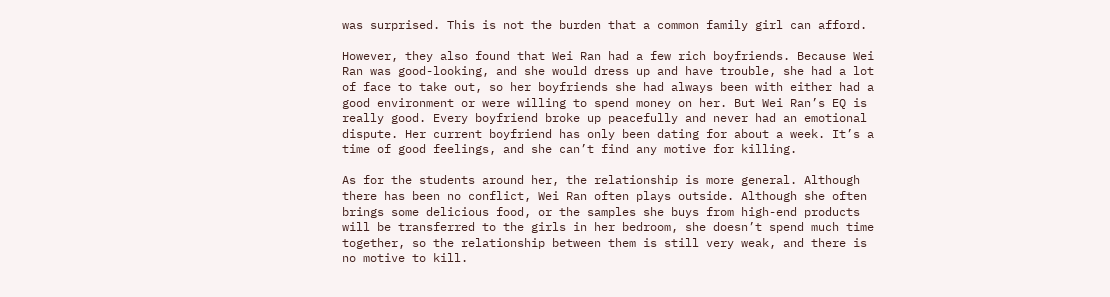was surprised. This is not the burden that a common family girl can afford.

However, they also found that Wei Ran had a few rich boyfriends. Because Wei Ran was good-looking, and she would dress up and have trouble, she had a lot of face to take out, so her boyfriends she had always been with either had a good environment or were willing to spend money on her. But Wei Ran’s EQ is really good. Every boyfriend broke up peacefully and never had an emotional dispute. Her current boyfriend has only been dating for about a week. It’s a time of good feelings, and she can’t find any motive for killing.

As for the students around her, the relationship is more general. Although there has been no conflict, Wei Ran often plays outside. Although she often brings some delicious food, or the samples she buys from high-end products will be transferred to the girls in her bedroom, she doesn’t spend much time together, so the relationship between them is still very weak, and there is no motive to kill.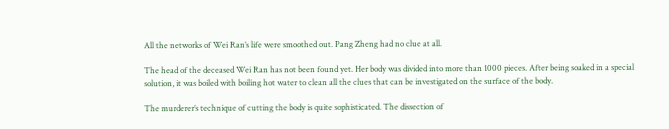All the networks of Wei Ran’s life were smoothed out. Pang Zheng had no clue at all.

The head of the deceased Wei Ran has not been found yet. Her body was divided into more than 1000 pieces. After being soaked in a special solution, it was boiled with boiling hot water to clean all the clues that can be investigated on the surface of the body.

The murderer’s technique of cutting the body is quite sophisticated. The dissection of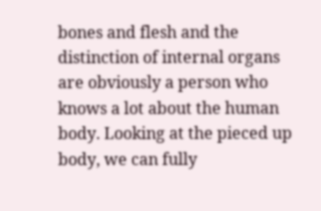bones and flesh and the distinction of internal organs are obviously a person who knows a lot about the human body. Looking at the pieced up body, we can fully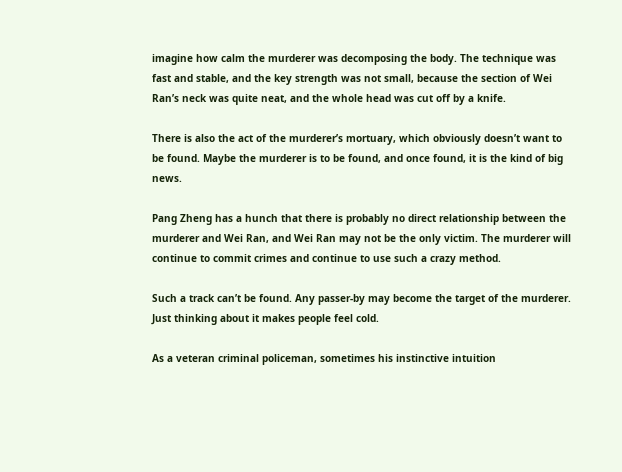imagine how calm the murderer was decomposing the body. The technique was fast and stable, and the key strength was not small, because the section of Wei Ran’s neck was quite neat, and the whole head was cut off by a knife.

There is also the act of the murderer’s mortuary, which obviously doesn’t want to be found. Maybe the murderer is to be found, and once found, it is the kind of big news.

Pang Zheng has a hunch that there is probably no direct relationship between the murderer and Wei Ran, and Wei Ran may not be the only victim. The murderer will continue to commit crimes and continue to use such a crazy method.

Such a track can’t be found. Any passer-by may become the target of the murderer. Just thinking about it makes people feel cold.

As a veteran criminal policeman, sometimes his instinctive intuition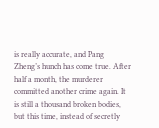is really accurate, and Pang Zheng’s hunch has come true. After half a month, the murderer committed another crime again. It is still a thousand broken bodies, but this time, instead of secretly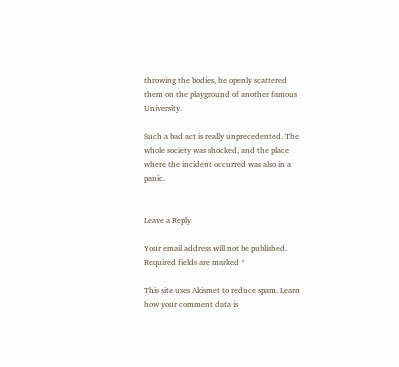throwing the bodies, he openly scattered them on the playground of another famous University.

Such a bad act is really unprecedented. The whole society was shocked, and the place where the incident occurred was also in a panic.


Leave a Reply

Your email address will not be published. Required fields are marked *

This site uses Akismet to reduce spam. Learn how your comment data is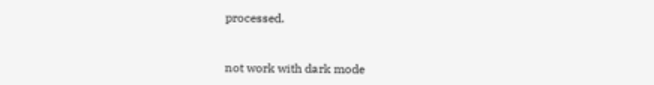processed.


not work with dark mode